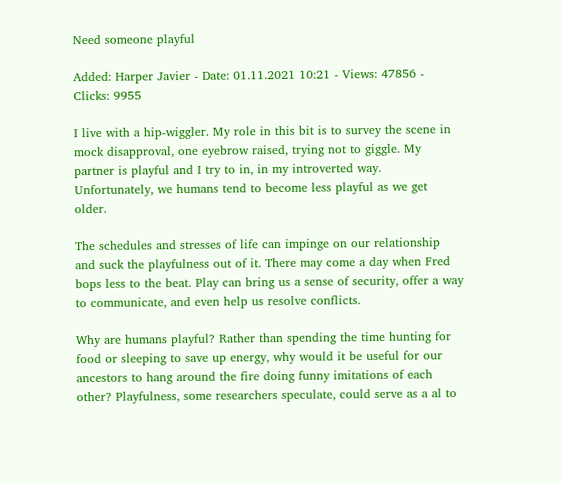Need someone playful

Added: Harper Javier - Date: 01.11.2021 10:21 - Views: 47856 - Clicks: 9955

I live with a hip-wiggler. My role in this bit is to survey the scene in mock disapproval, one eyebrow raised, trying not to giggle. My partner is playful and I try to in, in my introverted way. Unfortunately, we humans tend to become less playful as we get older.

The schedules and stresses of life can impinge on our relationship and suck the playfulness out of it. There may come a day when Fred bops less to the beat. Play can bring us a sense of security, offer a way to communicate, and even help us resolve conflicts.

Why are humans playful? Rather than spending the time hunting for food or sleeping to save up energy, why would it be useful for our ancestors to hang around the fire doing funny imitations of each other? Playfulness, some researchers speculate, could serve as a al to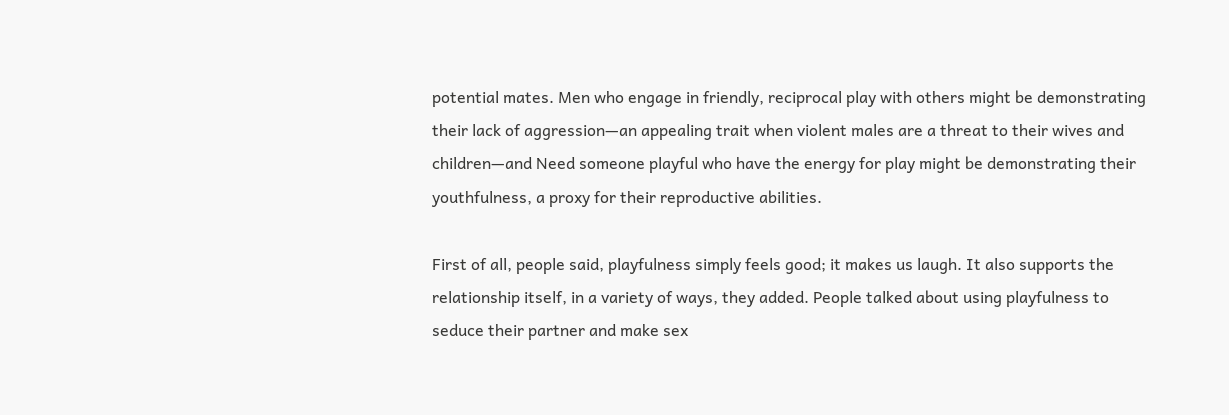potential mates. Men who engage in friendly, reciprocal play with others might be demonstrating their lack of aggression—an appealing trait when violent males are a threat to their wives and children—and Need someone playful who have the energy for play might be demonstrating their youthfulness, a proxy for their reproductive abilities.

First of all, people said, playfulness simply feels good; it makes us laugh. It also supports the relationship itself, in a variety of ways, they added. People talked about using playfulness to seduce their partner and make sex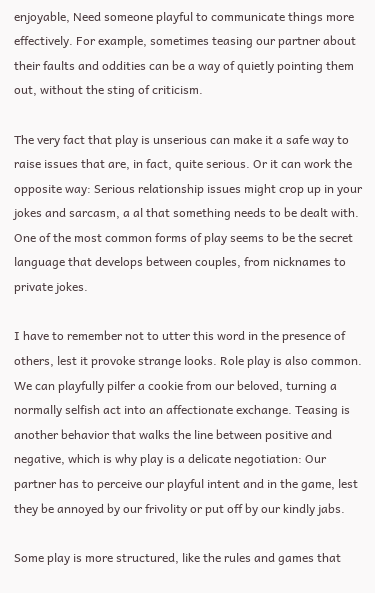enjoyable, Need someone playful to communicate things more effectively. For example, sometimes teasing our partner about their faults and oddities can be a way of quietly pointing them out, without the sting of criticism.

The very fact that play is unserious can make it a safe way to raise issues that are, in fact, quite serious. Or it can work the opposite way: Serious relationship issues might crop up in your jokes and sarcasm, a al that something needs to be dealt with. One of the most common forms of play seems to be the secret language that develops between couples, from nicknames to private jokes.

I have to remember not to utter this word in the presence of others, lest it provoke strange looks. Role play is also common. We can playfully pilfer a cookie from our beloved, turning a normally selfish act into an affectionate exchange. Teasing is another behavior that walks the line between positive and negative, which is why play is a delicate negotiation: Our partner has to perceive our playful intent and in the game, lest they be annoyed by our frivolity or put off by our kindly jabs.

Some play is more structured, like the rules and games that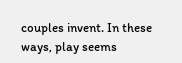couples invent. In these ways, play seems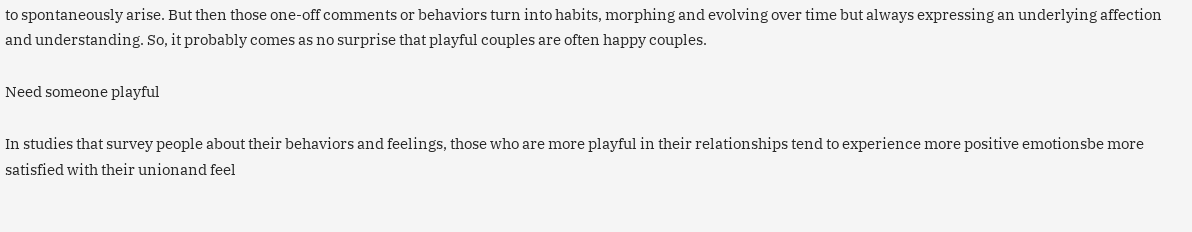to spontaneously arise. But then those one-off comments or behaviors turn into habits, morphing and evolving over time but always expressing an underlying affection and understanding. So, it probably comes as no surprise that playful couples are often happy couples.

Need someone playful

In studies that survey people about their behaviors and feelings, those who are more playful in their relationships tend to experience more positive emotionsbe more satisfied with their unionand feel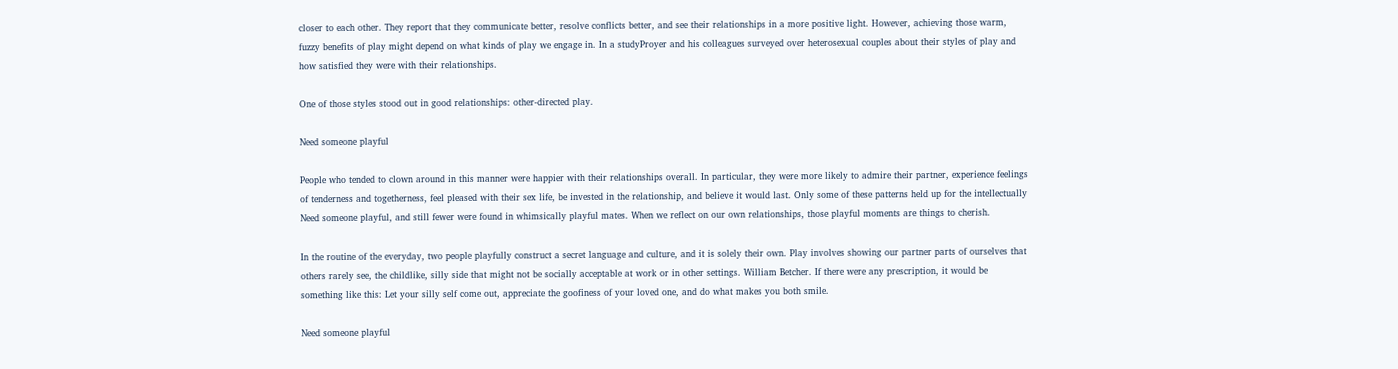closer to each other. They report that they communicate better, resolve conflicts better, and see their relationships in a more positive light. However, achieving those warm, fuzzy benefits of play might depend on what kinds of play we engage in. In a studyProyer and his colleagues surveyed over heterosexual couples about their styles of play and how satisfied they were with their relationships.

One of those styles stood out in good relationships: other-directed play.

Need someone playful

People who tended to clown around in this manner were happier with their relationships overall. In particular, they were more likely to admire their partner, experience feelings of tenderness and togetherness, feel pleased with their sex life, be invested in the relationship, and believe it would last. Only some of these patterns held up for the intellectually Need someone playful, and still fewer were found in whimsically playful mates. When we reflect on our own relationships, those playful moments are things to cherish.

In the routine of the everyday, two people playfully construct a secret language and culture, and it is solely their own. Play involves showing our partner parts of ourselves that others rarely see, the childlike, silly side that might not be socially acceptable at work or in other settings. William Betcher. If there were any prescription, it would be something like this: Let your silly self come out, appreciate the goofiness of your loved one, and do what makes you both smile.

Need someone playful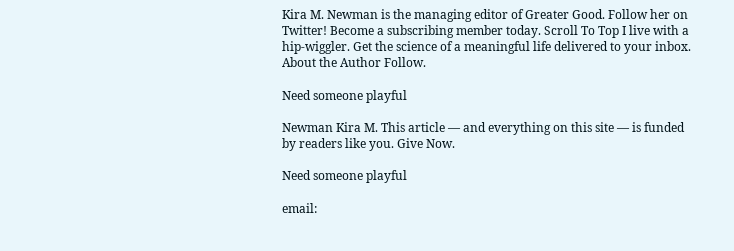Kira M. Newman is the managing editor of Greater Good. Follow her on Twitter! Become a subscribing member today. Scroll To Top I live with a hip-wiggler. Get the science of a meaningful life delivered to your inbox. About the Author Follow.

Need someone playful

Newman Kira M. This article — and everything on this site — is funded by readers like you. Give Now.

Need someone playful

email: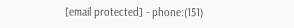[email protected] - phone:(151)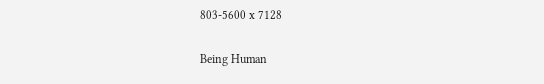803-5600 x 7128

Being Human